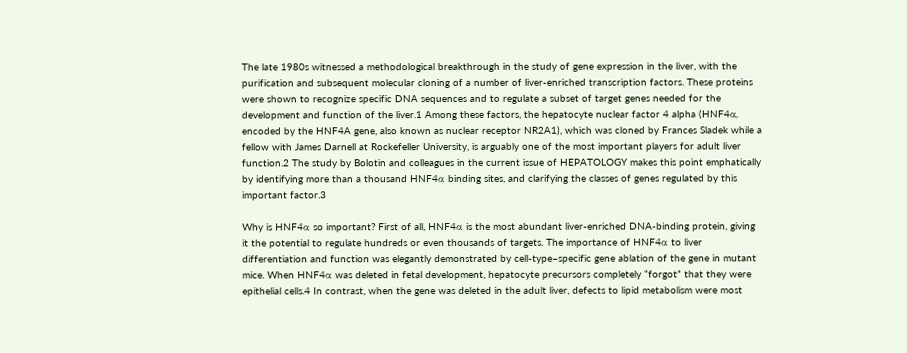The late 1980s witnessed a methodological breakthrough in the study of gene expression in the liver, with the purification and subsequent molecular cloning of a number of liver-enriched transcription factors. These proteins were shown to recognize specific DNA sequences and to regulate a subset of target genes needed for the development and function of the liver.1 Among these factors, the hepatocyte nuclear factor 4 alpha (HNF4α, encoded by the HNF4A gene, also known as nuclear receptor NR2A1), which was cloned by Frances Sladek while a fellow with James Darnell at Rockefeller University, is arguably one of the most important players for adult liver function.2 The study by Bolotin and colleagues in the current issue of HEPATOLOGY makes this point emphatically by identifying more than a thousand HNF4α binding sites, and clarifying the classes of genes regulated by this important factor.3

Why is HNF4α so important? First of all, HNF4α is the most abundant liver-enriched DNA-binding protein, giving it the potential to regulate hundreds or even thousands of targets. The importance of HNF4α to liver differentiation and function was elegantly demonstrated by cell-type–specific gene ablation of the gene in mutant mice. When HNF4α was deleted in fetal development, hepatocyte precursors completely “forgot” that they were epithelial cells.4 In contrast, when the gene was deleted in the adult liver, defects to lipid metabolism were most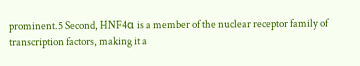prominent.5 Second, HNF4α is a member of the nuclear receptor family of transcription factors, making it a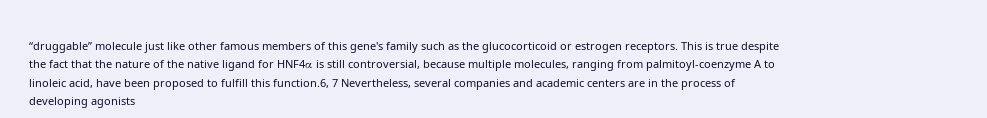“druggable” molecule just like other famous members of this gene's family such as the glucocorticoid or estrogen receptors. This is true despite the fact that the nature of the native ligand for HNF4α is still controversial, because multiple molecules, ranging from palmitoyl-coenzyme A to linoleic acid, have been proposed to fulfill this function.6, 7 Nevertheless, several companies and academic centers are in the process of developing agonists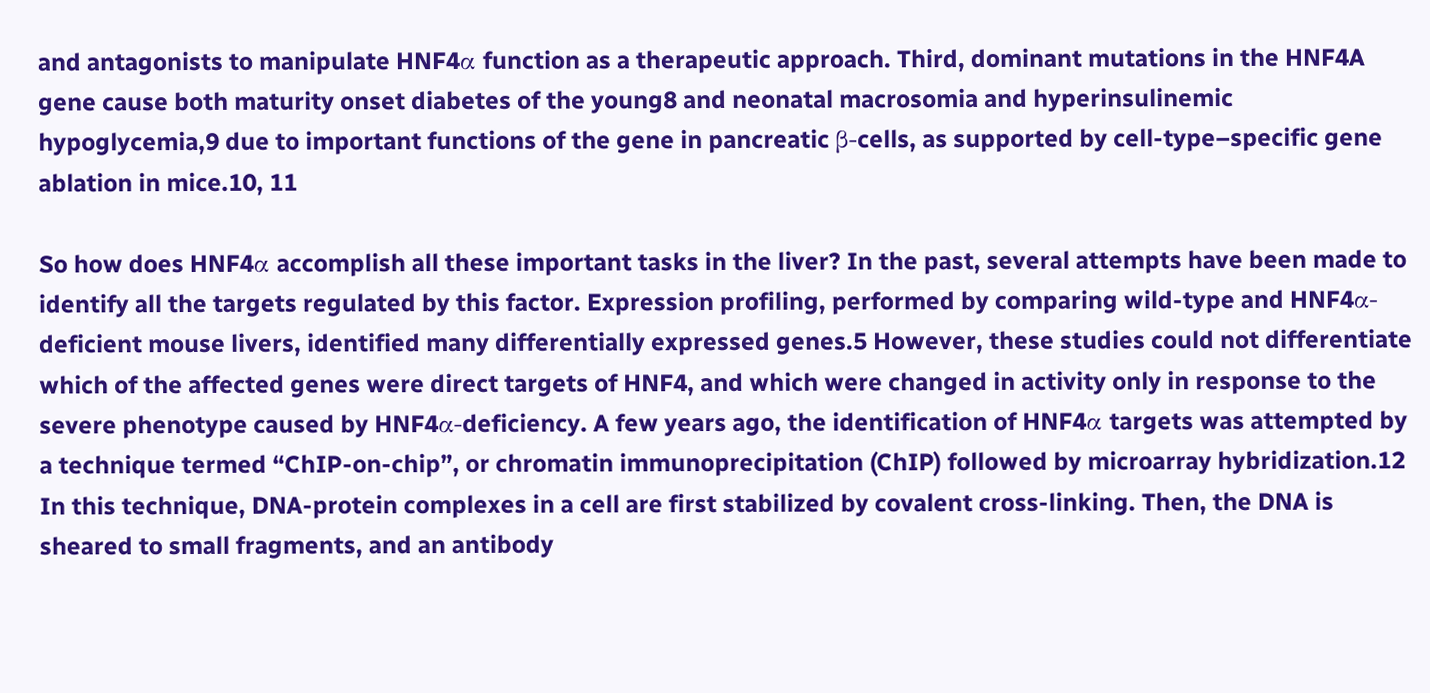and antagonists to manipulate HNF4α function as a therapeutic approach. Third, dominant mutations in the HNF4A gene cause both maturity onset diabetes of the young8 and neonatal macrosomia and hyperinsulinemic hypoglycemia,9 due to important functions of the gene in pancreatic β-cells, as supported by cell-type–specific gene ablation in mice.10, 11

So how does HNF4α accomplish all these important tasks in the liver? In the past, several attempts have been made to identify all the targets regulated by this factor. Expression profiling, performed by comparing wild-type and HNF4α-deficient mouse livers, identified many differentially expressed genes.5 However, these studies could not differentiate which of the affected genes were direct targets of HNF4, and which were changed in activity only in response to the severe phenotype caused by HNF4α-deficiency. A few years ago, the identification of HNF4α targets was attempted by a technique termed “ChIP-on-chip”, or chromatin immunoprecipitation (ChIP) followed by microarray hybridization.12 In this technique, DNA-protein complexes in a cell are first stabilized by covalent cross-linking. Then, the DNA is sheared to small fragments, and an antibody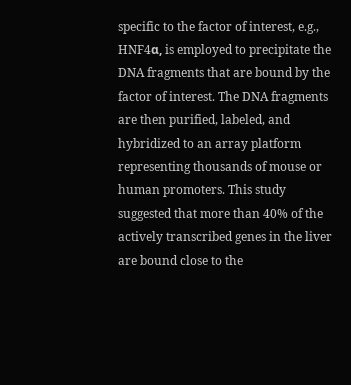specific to the factor of interest, e.g., HNF4α, is employed to precipitate the DNA fragments that are bound by the factor of interest. The DNA fragments are then purified, labeled, and hybridized to an array platform representing thousands of mouse or human promoters. This study suggested that more than 40% of the actively transcribed genes in the liver are bound close to the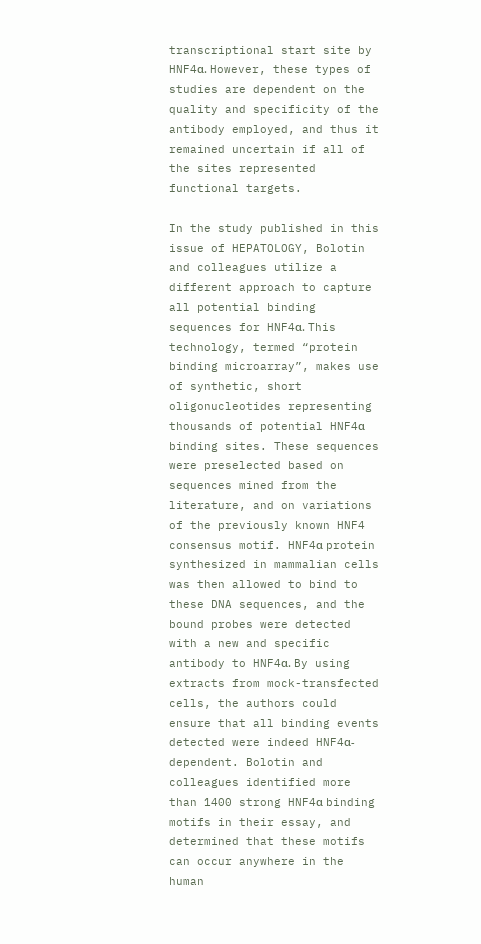transcriptional start site by HNF4α. However, these types of studies are dependent on the quality and specificity of the antibody employed, and thus it remained uncertain if all of the sites represented functional targets.

In the study published in this issue of HEPATOLOGY, Bolotin and colleagues utilize a different approach to capture all potential binding sequences for HNF4α. This technology, termed “protein binding microarray”, makes use of synthetic, short oligonucleotides representing thousands of potential HNF4α binding sites. These sequences were preselected based on sequences mined from the literature, and on variations of the previously known HNF4 consensus motif. HNF4α protein synthesized in mammalian cells was then allowed to bind to these DNA sequences, and the bound probes were detected with a new and specific antibody to HNF4α. By using extracts from mock-transfected cells, the authors could ensure that all binding events detected were indeed HNF4α-dependent. Bolotin and colleagues identified more than 1400 strong HNF4α binding motifs in their essay, and determined that these motifs can occur anywhere in the human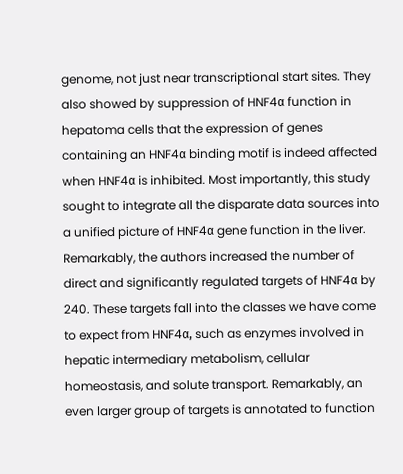genome, not just near transcriptional start sites. They also showed by suppression of HNF4α function in hepatoma cells that the expression of genes containing an HNF4α binding motif is indeed affected when HNF4α is inhibited. Most importantly, this study sought to integrate all the disparate data sources into a unified picture of HNF4α gene function in the liver. Remarkably, the authors increased the number of direct and significantly regulated targets of HNF4α by 240. These targets fall into the classes we have come to expect from HNF4α, such as enzymes involved in hepatic intermediary metabolism, cellular homeostasis, and solute transport. Remarkably, an even larger group of targets is annotated to function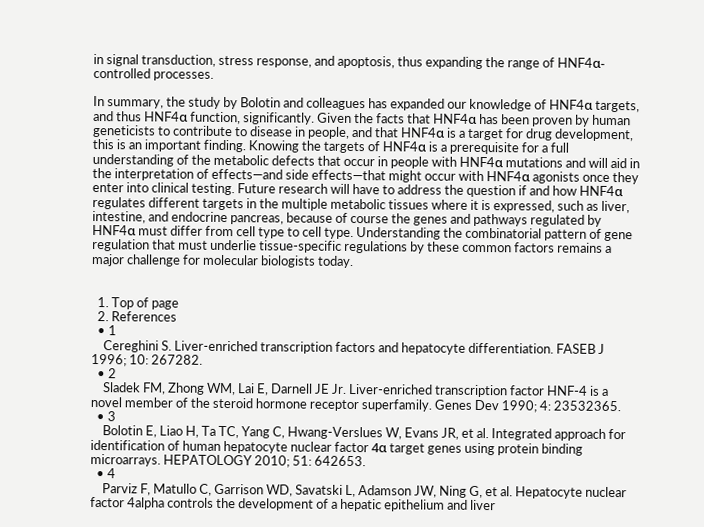in signal transduction, stress response, and apoptosis, thus expanding the range of HNF4α-controlled processes.

In summary, the study by Bolotin and colleagues has expanded our knowledge of HNF4α targets, and thus HNF4α function, significantly. Given the facts that HNF4α has been proven by human geneticists to contribute to disease in people, and that HNF4α is a target for drug development, this is an important finding. Knowing the targets of HNF4α is a prerequisite for a full understanding of the metabolic defects that occur in people with HNF4α mutations and will aid in the interpretation of effects—and side effects—that might occur with HNF4α agonists once they enter into clinical testing. Future research will have to address the question if and how HNF4α regulates different targets in the multiple metabolic tissues where it is expressed, such as liver, intestine, and endocrine pancreas, because of course the genes and pathways regulated by HNF4α must differ from cell type to cell type. Understanding the combinatorial pattern of gene regulation that must underlie tissue-specific regulations by these common factors remains a major challenge for molecular biologists today.


  1. Top of page
  2. References
  • 1
    Cereghini S. Liver-enriched transcription factors and hepatocyte differentiation. FASEB J 1996; 10: 267282.
  • 2
    Sladek FM, Zhong WM, Lai E, Darnell JE Jr. Liver-enriched transcription factor HNF-4 is a novel member of the steroid hormone receptor superfamily. Genes Dev 1990; 4: 23532365.
  • 3
    Bolotin E, Liao H, Ta TC, Yang C, Hwang-Verslues W, Evans JR, et al. Integrated approach for identification of human hepatocyte nuclear factor 4α target genes using protein binding microarrays. HEPATOLOGY 2010; 51: 642653.
  • 4
    Parviz F, Matullo C, Garrison WD, Savatski L, Adamson JW, Ning G, et al. Hepatocyte nuclear factor 4alpha controls the development of a hepatic epithelium and liver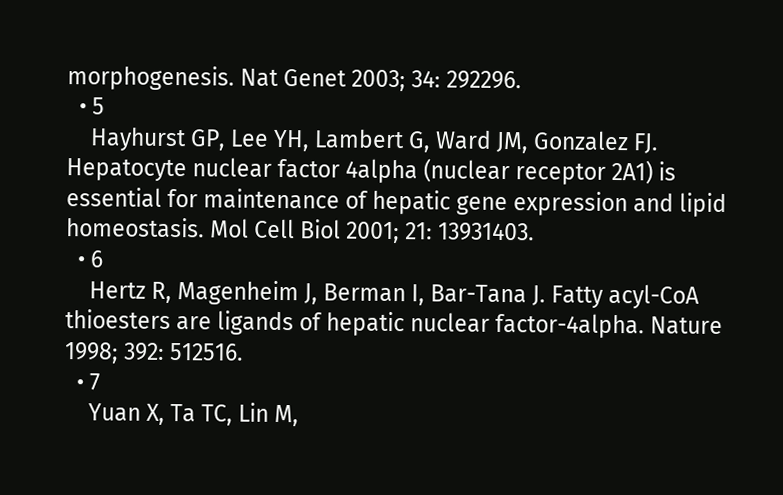morphogenesis. Nat Genet 2003; 34: 292296.
  • 5
    Hayhurst GP, Lee YH, Lambert G, Ward JM, Gonzalez FJ. Hepatocyte nuclear factor 4alpha (nuclear receptor 2A1) is essential for maintenance of hepatic gene expression and lipid homeostasis. Mol Cell Biol 2001; 21: 13931403.
  • 6
    Hertz R, Magenheim J, Berman I, Bar-Tana J. Fatty acyl-CoA thioesters are ligands of hepatic nuclear factor-4alpha. Nature 1998; 392: 512516.
  • 7
    Yuan X, Ta TC, Lin M,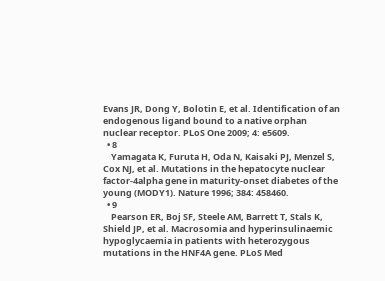Evans JR, Dong Y, Bolotin E, et al. Identification of an endogenous ligand bound to a native orphan nuclear receptor. PLoS One 2009; 4: e5609.
  • 8
    Yamagata K, Furuta H, Oda N, Kaisaki PJ, Menzel S, Cox NJ, et al. Mutations in the hepatocyte nuclear factor-4alpha gene in maturity-onset diabetes of the young (MODY1). Nature 1996; 384: 458460.
  • 9
    Pearson ER, Boj SF, Steele AM, Barrett T, Stals K, Shield JP, et al. Macrosomia and hyperinsulinaemic hypoglycaemia in patients with heterozygous mutations in the HNF4A gene. PLoS Med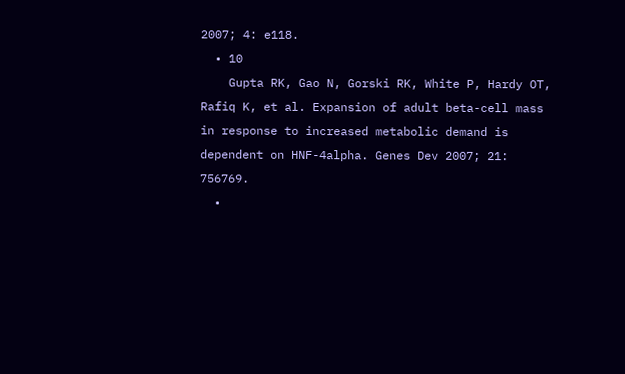2007; 4: e118.
  • 10
    Gupta RK, Gao N, Gorski RK, White P, Hardy OT, Rafiq K, et al. Expansion of adult beta-cell mass in response to increased metabolic demand is dependent on HNF-4alpha. Genes Dev 2007; 21: 756769.
  •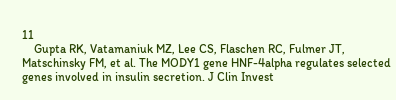11
    Gupta RK, Vatamaniuk MZ, Lee CS, Flaschen RC, Fulmer JT, Matschinsky FM, et al. The MODY1 gene HNF-4alpha regulates selected genes involved in insulin secretion. J Clin Invest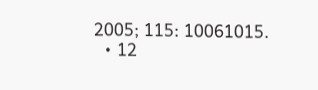2005; 115: 10061015.
  • 12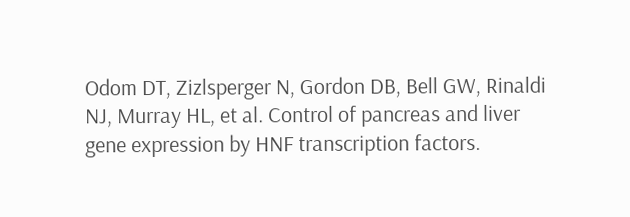Odom DT, Zizlsperger N, Gordon DB, Bell GW, Rinaldi NJ, Murray HL, et al. Control of pancreas and liver gene expression by HNF transcription factors.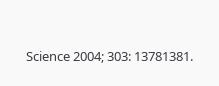Science 2004; 303: 13781381.